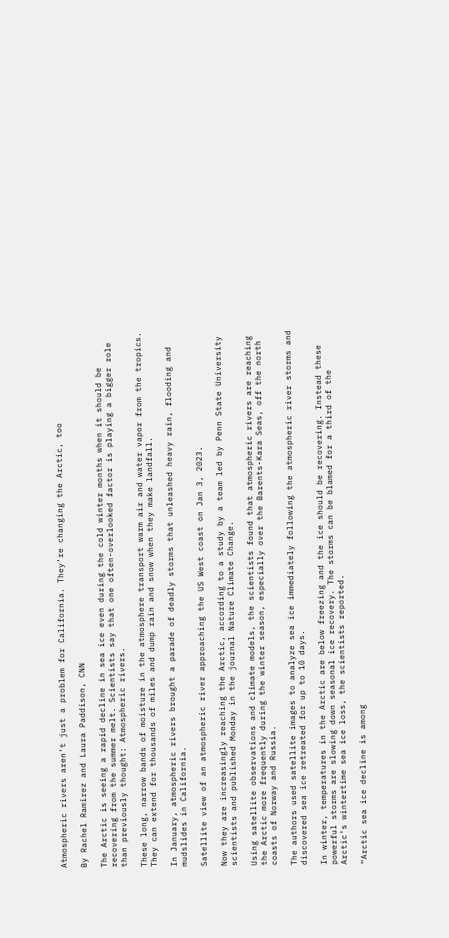Atmospheric rivers aren’t just a problem for California. They’re changing the Arctic, too

By Rachel Ramirez and Laura Paddison, CNN

The Arctic is seeing a rapid decline in sea ice even during the cold winter months when it should be recovering from the summer melt. Scientists say that one often-overlooked factor is playing a bigger role than previously thought: Atmospheric rivers.

These long, narrow bands of moisture in the atmosphere transport warm air and water vapor from the tropics. They can extend for thousands of miles and dump rain and snow when they make landfall.

In January, atmospheric rivers brought a parade of deadly storms that unleashed heavy rain, flooding and mudslides in California.

Satellite view of an atmospheric river approaching the US West coast on Jan 3, 2023.

Now they are increasingly reaching the Arctic, according to a study by a team led by Penn State University scientists and published Monday in the journal Nature Climate Change.

Using satellite observations and climate models, the scientists found that atmospheric rivers are reaching the Arctic more frequently during the winter season, especially over the Barents-Kara Seas, off the north coasts of Norway and Russia.

The authors used satellite images to analyze sea ice immediately following the atmospheric river storms and discovered sea ice retreated for up to 10 days.

In winter, temperatures in the Arctic are below freezing and the ice should be recovering. Instead these powerful storms are slowing down seasonal ice recovery. The storms can be blamed for a third of the Arctic’s wintertime sea ice loss, the scientists reported.

“Arctic sea ice decline is among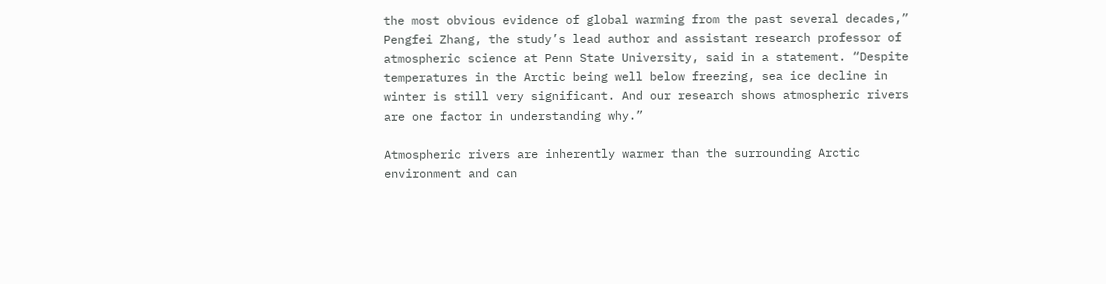the most obvious evidence of global warming from the past several decades,” Pengfei Zhang, the study’s lead author and assistant research professor of atmospheric science at Penn State University, said in a statement. “Despite temperatures in the Arctic being well below freezing, sea ice decline in winter is still very significant. And our research shows atmospheric rivers are one factor in understanding why.”

Atmospheric rivers are inherently warmer than the surrounding Arctic environment and can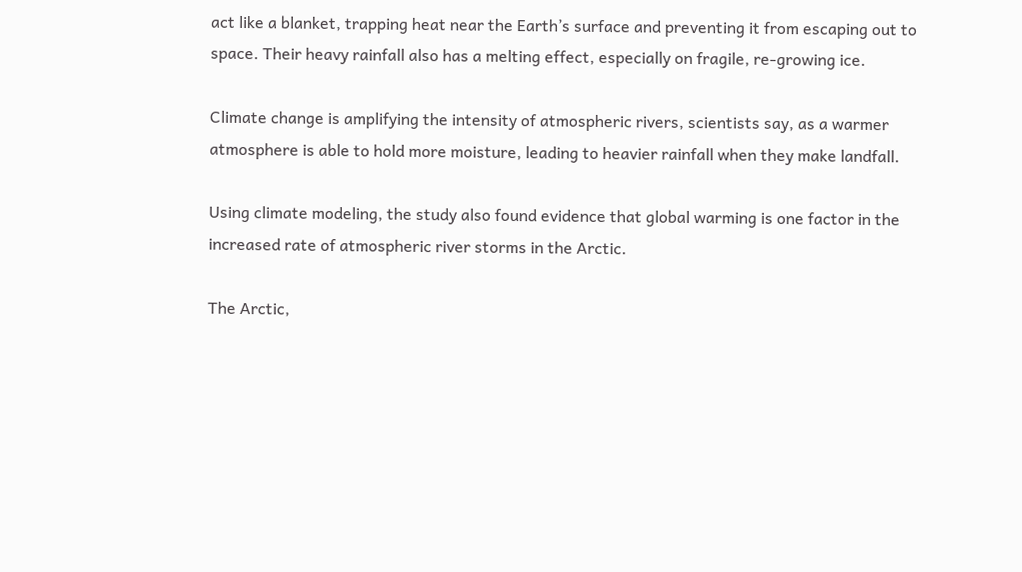act like a blanket, trapping heat near the Earth’s surface and preventing it from escaping out to space. Their heavy rainfall also has a melting effect, especially on fragile, re-growing ice.

Climate change is amplifying the intensity of atmospheric rivers, scientists say, as a warmer atmosphere is able to hold more moisture, leading to heavier rainfall when they make landfall.

Using climate modeling, the study also found evidence that global warming is one factor in the increased rate of atmospheric river storms in the Arctic.

The Arctic,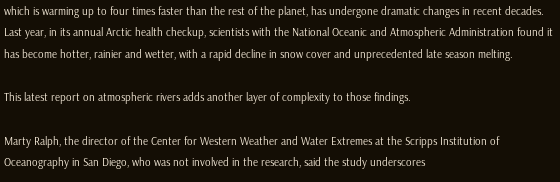which is warming up to four times faster than the rest of the planet, has undergone dramatic changes in recent decades. Last year, in its annual Arctic health checkup, scientists with the National Oceanic and Atmospheric Administration found it has become hotter, rainier and wetter, with a rapid decline in snow cover and unprecedented late season melting.

This latest report on atmospheric rivers adds another layer of complexity to those findings.

Marty Ralph, the director of the Center for Western Weather and Water Extremes at the Scripps Institution of Oceanography in San Diego, who was not involved in the research, said the study underscores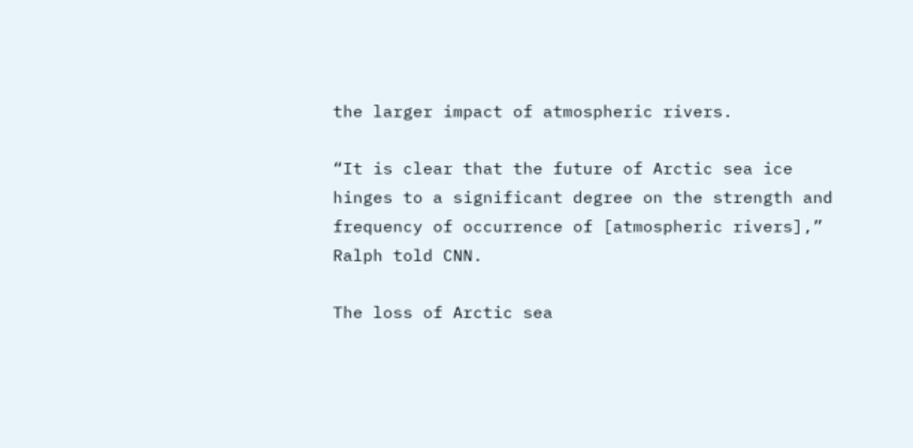the larger impact of atmospheric rivers.

“It is clear that the future of Arctic sea ice hinges to a significant degree on the strength and frequency of occurrence of [atmospheric rivers],” Ralph told CNN.

The loss of Arctic sea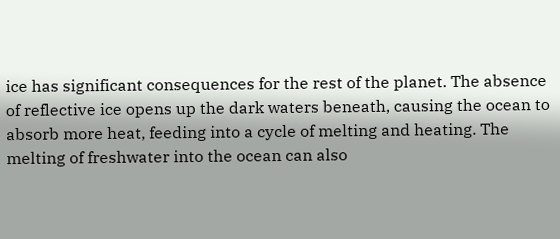ice has significant consequences for the rest of the planet. The absence of reflective ice opens up the dark waters beneath, causing the ocean to absorb more heat, feeding into a cycle of melting and heating. The melting of freshwater into the ocean can also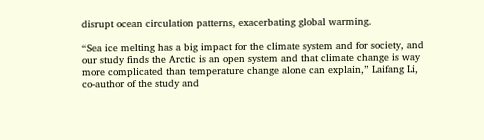disrupt ocean circulation patterns, exacerbating global warming.

“Sea ice melting has a big impact for the climate system and for society, and our study finds the Arctic is an open system and that climate change is way more complicated than temperature change alone can explain,” Laifang Li, co-author of the study and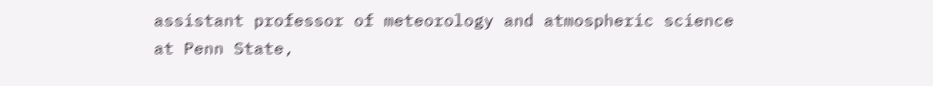assistant professor of meteorology and atmospheric science at Penn State,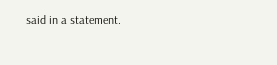said in a statement.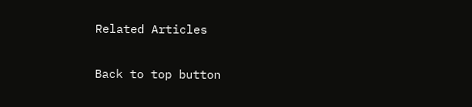Related Articles

Back to top button